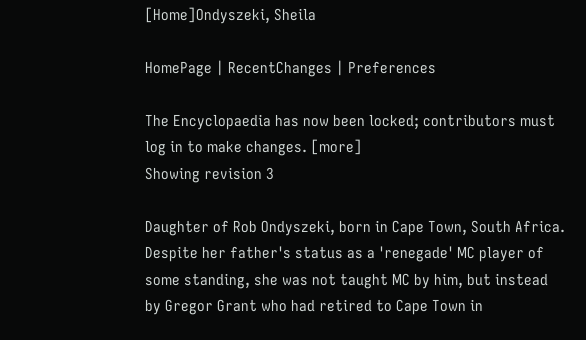[Home]Ondyszeki, Sheila

HomePage | RecentChanges | Preferences

The Encyclopaedia has now been locked; contributors must log in to make changes. [more]
Showing revision 3

Daughter of Rob Ondyszeki, born in Cape Town, South Africa. Despite her father's status as a 'renegade' MC player of some standing, she was not taught MC by him, but instead by Gregor Grant who had retired to Cape Town in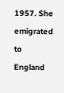1957. She emigrated to England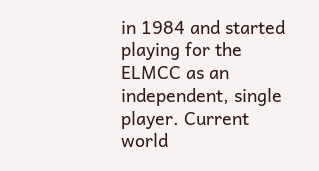in 1984 and started playing for the ELMCC as an independent, single player. Current world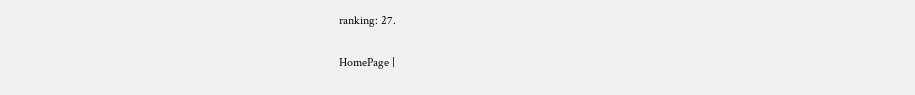ranking: 27.


HomePage |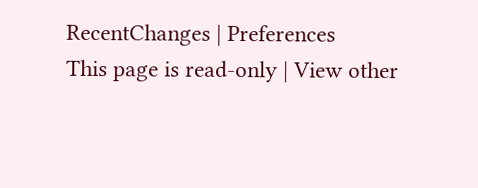RecentChanges | Preferences
This page is read-only | View other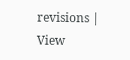revisions | View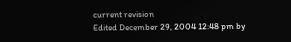current revision
Edited December 29, 2004 12:48 pm by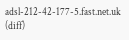adsl-212-42-177-5.fast.net.uk (diff)